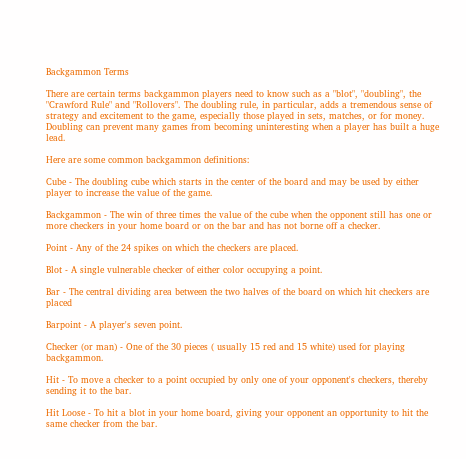Backgammon Terms

There are certain terms backgammon players need to know such as a "blot", "doubling", the "Crawford Rule" and "Rollovers". The doubling rule, in particular, adds a tremendous sense of strategy and excitement to the game, especially those played in sets, matches, or for money. Doubling can prevent many games from becoming uninteresting when a player has built a huge lead.

Here are some common backgammon definitions:

Cube - The doubling cube which starts in the center of the board and may be used by either player to increase the value of the game.

Backgammon - The win of three times the value of the cube when the opponent still has one or more checkers in your home board or on the bar and has not borne off a checker.

Point - Any of the 24 spikes on which the checkers are placed.

Blot - A single vulnerable checker of either color occupying a point.

Bar - The central dividing area between the two halves of the board on which hit checkers are placed

Barpoint - A player's seven point.

Checker (or man) - One of the 30 pieces ( usually 15 red and 15 white) used for playing backgammon.

Hit - To move a checker to a point occupied by only one of your opponent's checkers, thereby sending it to the bar.

Hit Loose - To hit a blot in your home board, giving your opponent an opportunity to hit the same checker from the bar.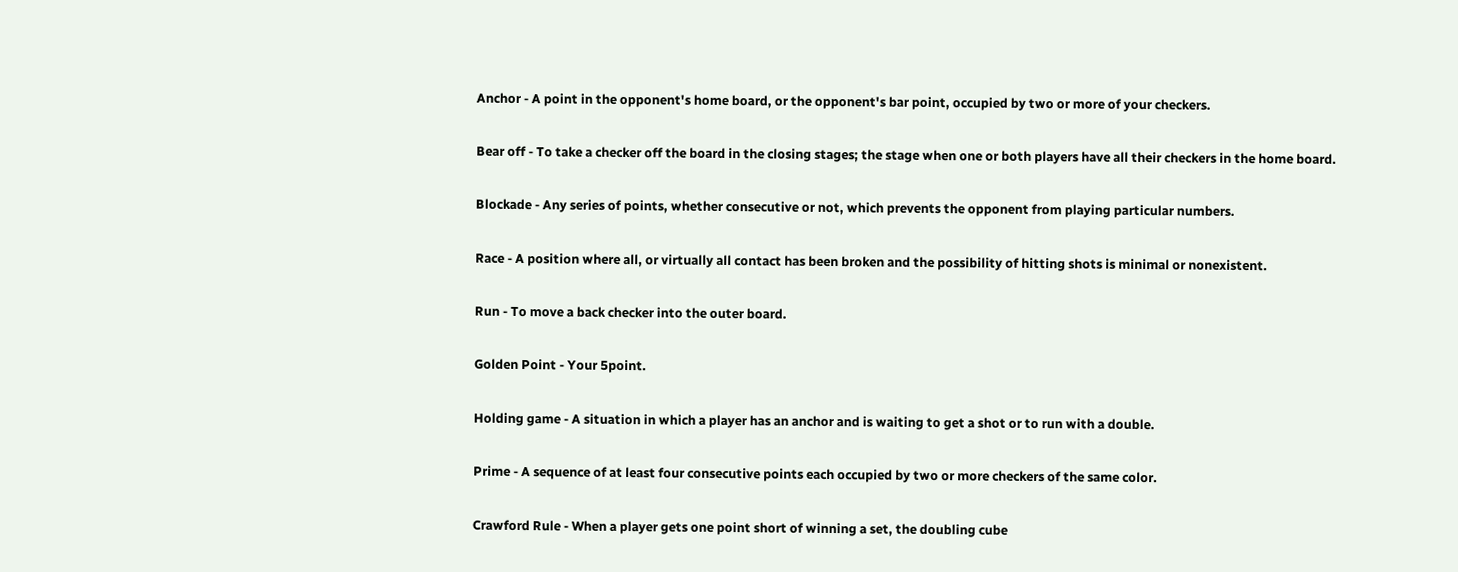Anchor - A point in the opponent's home board, or the opponent's bar point, occupied by two or more of your checkers.

Bear off - To take a checker off the board in the closing stages; the stage when one or both players have all their checkers in the home board.

Blockade - Any series of points, whether consecutive or not, which prevents the opponent from playing particular numbers.

Race - A position where all, or virtually all contact has been broken and the possibility of hitting shots is minimal or nonexistent.

Run - To move a back checker into the outer board.

Golden Point - Your 5point.

Holding game - A situation in which a player has an anchor and is waiting to get a shot or to run with a double.

Prime - A sequence of at least four consecutive points each occupied by two or more checkers of the same color.

Crawford Rule - When a player gets one point short of winning a set, the doubling cube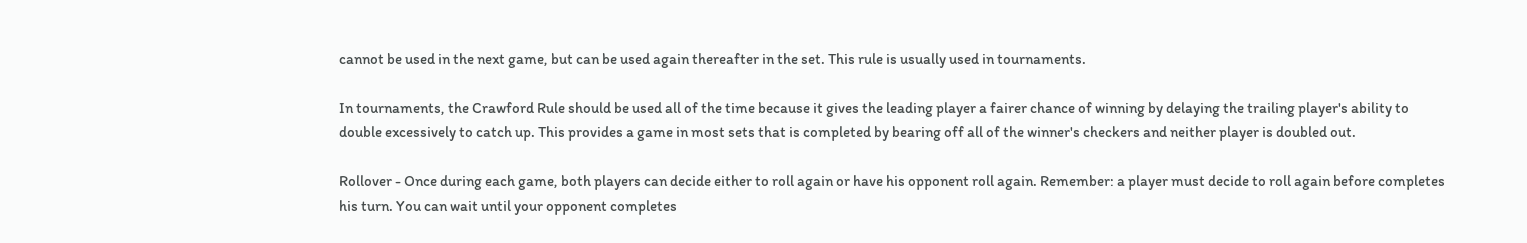cannot be used in the next game, but can be used again thereafter in the set. This rule is usually used in tournaments.

In tournaments, the Crawford Rule should be used all of the time because it gives the leading player a fairer chance of winning by delaying the trailing player's ability to double excessively to catch up. This provides a game in most sets that is completed by bearing off all of the winner's checkers and neither player is doubled out.

Rollover - Once during each game, both players can decide either to roll again or have his opponent roll again. Remember: a player must decide to roll again before completes his turn. You can wait until your opponent completes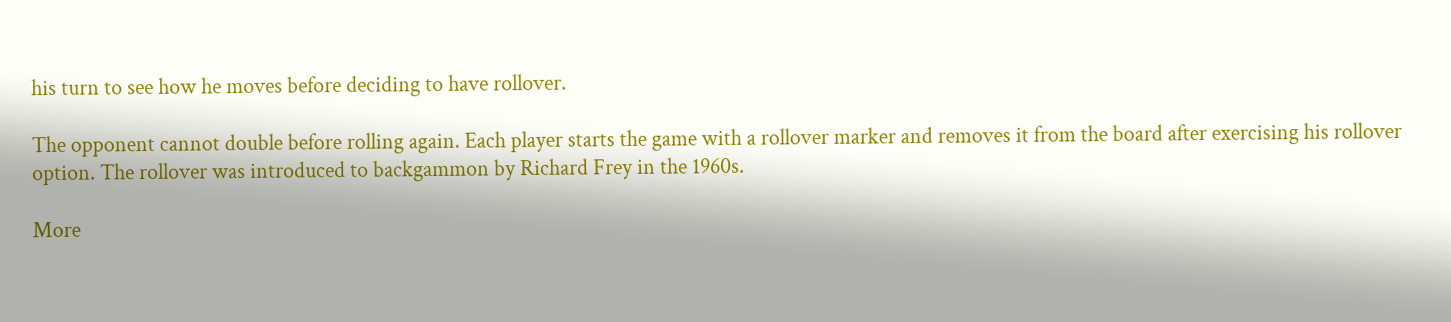his turn to see how he moves before deciding to have rollover.

The opponent cannot double before rolling again. Each player starts the game with a rollover marker and removes it from the board after exercising his rollover option. The rollover was introduced to backgammon by Richard Frey in the 1960s.

More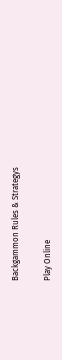Backgammon Rules & Strategys

Play Online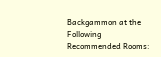Backgammon at the Following Recommended Rooms: